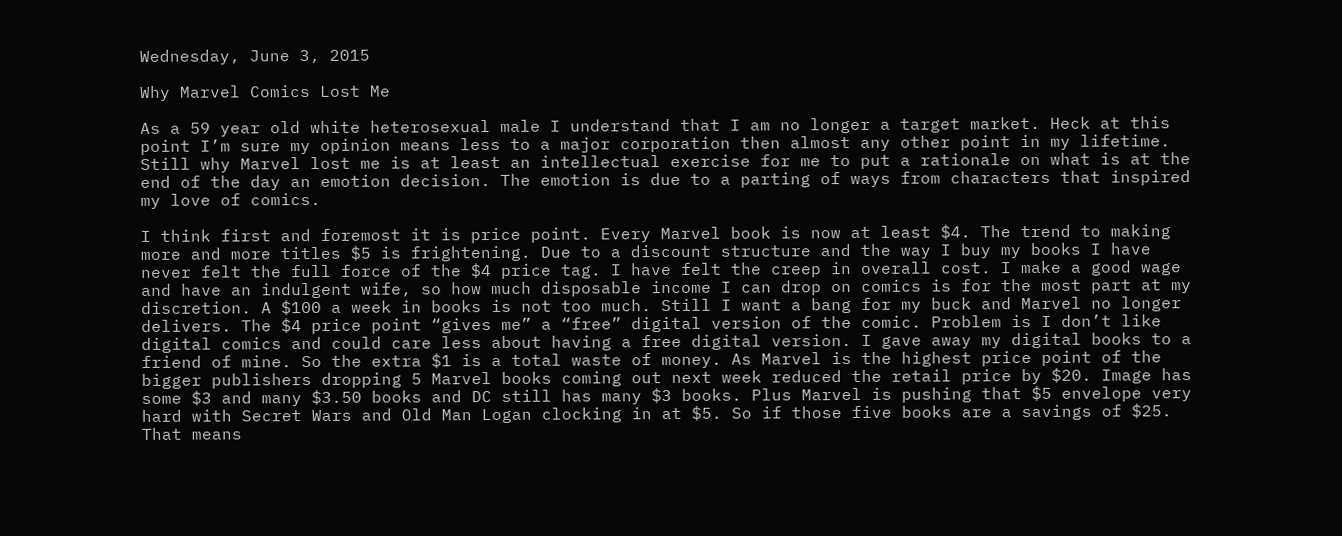Wednesday, June 3, 2015

Why Marvel Comics Lost Me

As a 59 year old white heterosexual male I understand that I am no longer a target market. Heck at this point I’m sure my opinion means less to a major corporation then almost any other point in my lifetime. Still why Marvel lost me is at least an intellectual exercise for me to put a rationale on what is at the end of the day an emotion decision. The emotion is due to a parting of ways from characters that inspired my love of comics.

I think first and foremost it is price point. Every Marvel book is now at least $4. The trend to making more and more titles $5 is frightening. Due to a discount structure and the way I buy my books I have never felt the full force of the $4 price tag. I have felt the creep in overall cost. I make a good wage and have an indulgent wife, so how much disposable income I can drop on comics is for the most part at my discretion. A $100 a week in books is not too much. Still I want a bang for my buck and Marvel no longer delivers. The $4 price point “gives me” a “free” digital version of the comic. Problem is I don’t like digital comics and could care less about having a free digital version. I gave away my digital books to a friend of mine. So the extra $1 is a total waste of money. As Marvel is the highest price point of the bigger publishers dropping 5 Marvel books coming out next week reduced the retail price by $20. Image has some $3 and many $3.50 books and DC still has many $3 books. Plus Marvel is pushing that $5 envelope very hard with Secret Wars and Old Man Logan clocking in at $5. So if those five books are a savings of $25. That means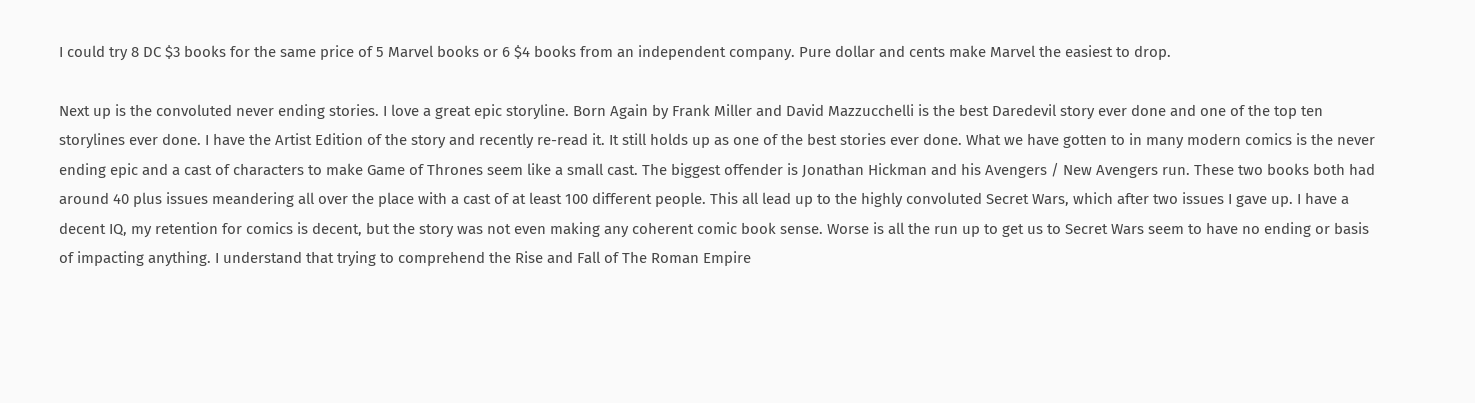I could try 8 DC $3 books for the same price of 5 Marvel books or 6 $4 books from an independent company. Pure dollar and cents make Marvel the easiest to drop.

Next up is the convoluted never ending stories. I love a great epic storyline. Born Again by Frank Miller and David Mazzucchelli is the best Daredevil story ever done and one of the top ten storylines ever done. I have the Artist Edition of the story and recently re-read it. It still holds up as one of the best stories ever done. What we have gotten to in many modern comics is the never ending epic and a cast of characters to make Game of Thrones seem like a small cast. The biggest offender is Jonathan Hickman and his Avengers / New Avengers run. These two books both had around 40 plus issues meandering all over the place with a cast of at least 100 different people. This all lead up to the highly convoluted Secret Wars, which after two issues I gave up. I have a decent IQ, my retention for comics is decent, but the story was not even making any coherent comic book sense. Worse is all the run up to get us to Secret Wars seem to have no ending or basis of impacting anything. I understand that trying to comprehend the Rise and Fall of The Roman Empire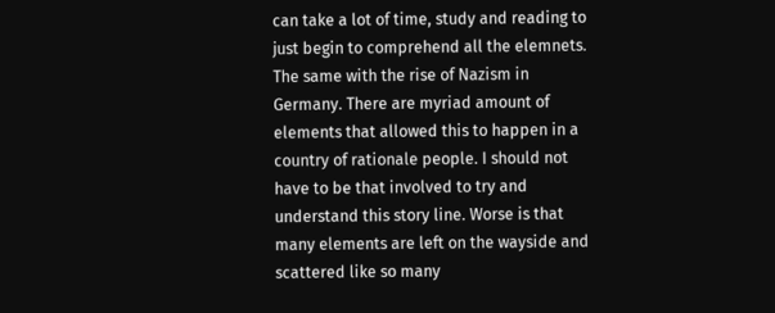can take a lot of time, study and reading to just begin to comprehend all the elemnets. The same with the rise of Nazism in Germany. There are myriad amount of elements that allowed this to happen in a country of rationale people. I should not have to be that involved to try and understand this story line. Worse is that many elements are left on the wayside and scattered like so many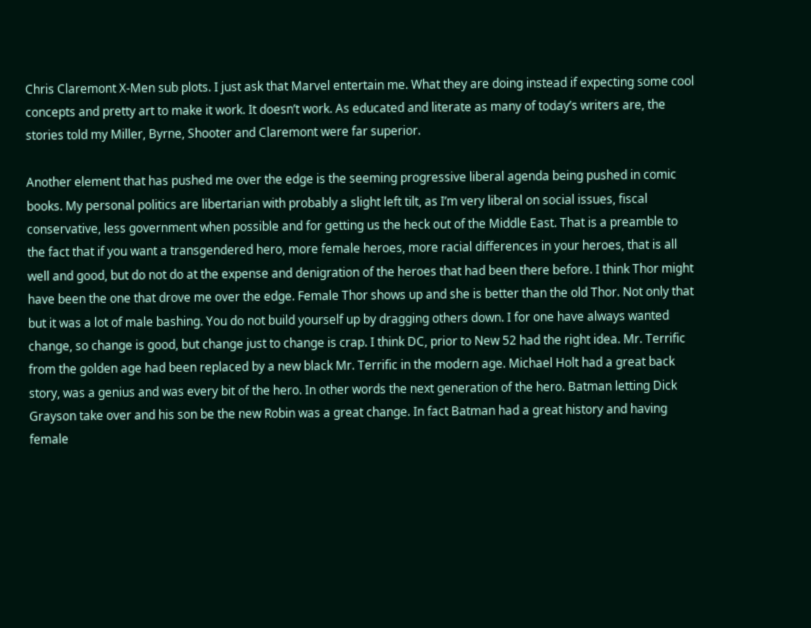Chris Claremont X-Men sub plots. I just ask that Marvel entertain me. What they are doing instead if expecting some cool concepts and pretty art to make it work. It doesn’t work. As educated and literate as many of today’s writers are, the stories told my Miller, Byrne, Shooter and Claremont were far superior.

Another element that has pushed me over the edge is the seeming progressive liberal agenda being pushed in comic books. My personal politics are libertarian with probably a slight left tilt, as I’m very liberal on social issues, fiscal conservative, less government when possible and for getting us the heck out of the Middle East. That is a preamble to the fact that if you want a transgendered hero, more female heroes, more racial differences in your heroes, that is all well and good, but do not do at the expense and denigration of the heroes that had been there before. I think Thor might have been the one that drove me over the edge. Female Thor shows up and she is better than the old Thor. Not only that but it was a lot of male bashing. You do not build yourself up by dragging others down. I for one have always wanted change, so change is good, but change just to change is crap. I think DC, prior to New 52 had the right idea. Mr. Terrific from the golden age had been replaced by a new black Mr. Terrific in the modern age. Michael Holt had a great back story, was a genius and was every bit of the hero. In other words the next generation of the hero. Batman letting Dick Grayson take over and his son be the new Robin was a great change. In fact Batman had a great history and having female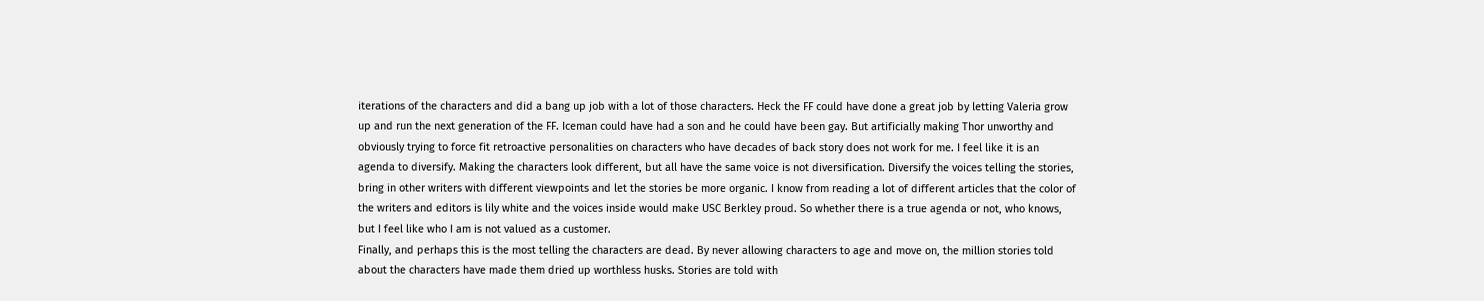iterations of the characters and did a bang up job with a lot of those characters. Heck the FF could have done a great job by letting Valeria grow up and run the next generation of the FF. Iceman could have had a son and he could have been gay. But artificially making Thor unworthy and obviously trying to force fit retroactive personalities on characters who have decades of back story does not work for me. I feel like it is an agenda to diversify. Making the characters look different, but all have the same voice is not diversification. Diversify the voices telling the stories, bring in other writers with different viewpoints and let the stories be more organic. I know from reading a lot of different articles that the color of the writers and editors is lily white and the voices inside would make USC Berkley proud. So whether there is a true agenda or not, who knows, but I feel like who I am is not valued as a customer.
Finally, and perhaps this is the most telling the characters are dead. By never allowing characters to age and move on, the million stories told about the characters have made them dried up worthless husks. Stories are told with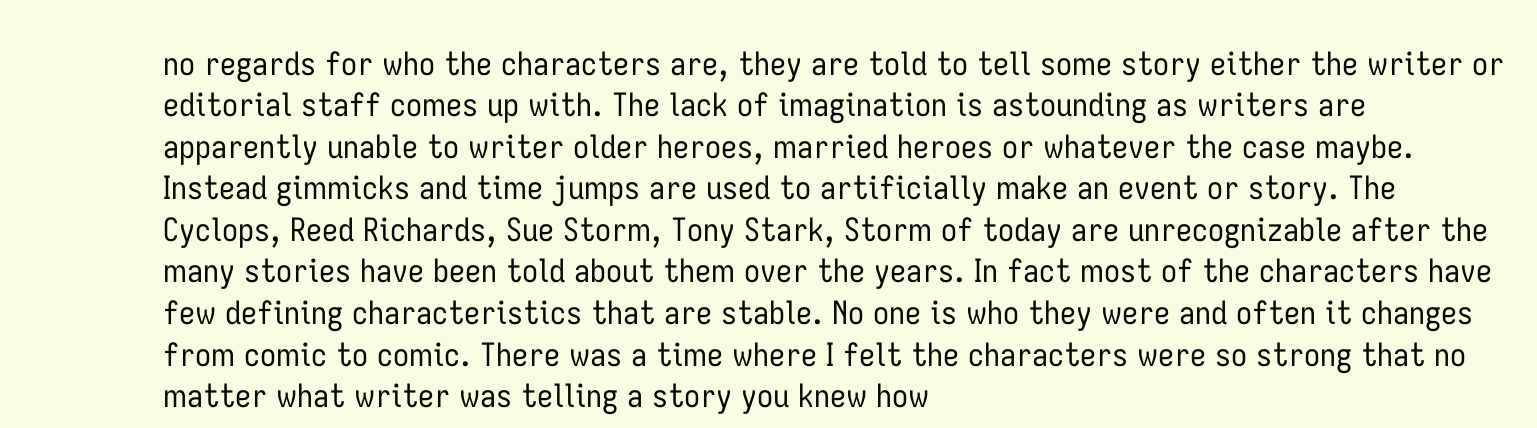no regards for who the characters are, they are told to tell some story either the writer or editorial staff comes up with. The lack of imagination is astounding as writers are apparently unable to writer older heroes, married heroes or whatever the case maybe. Instead gimmicks and time jumps are used to artificially make an event or story. The Cyclops, Reed Richards, Sue Storm, Tony Stark, Storm of today are unrecognizable after the many stories have been told about them over the years. In fact most of the characters have few defining characteristics that are stable. No one is who they were and often it changes from comic to comic. There was a time where I felt the characters were so strong that no matter what writer was telling a story you knew how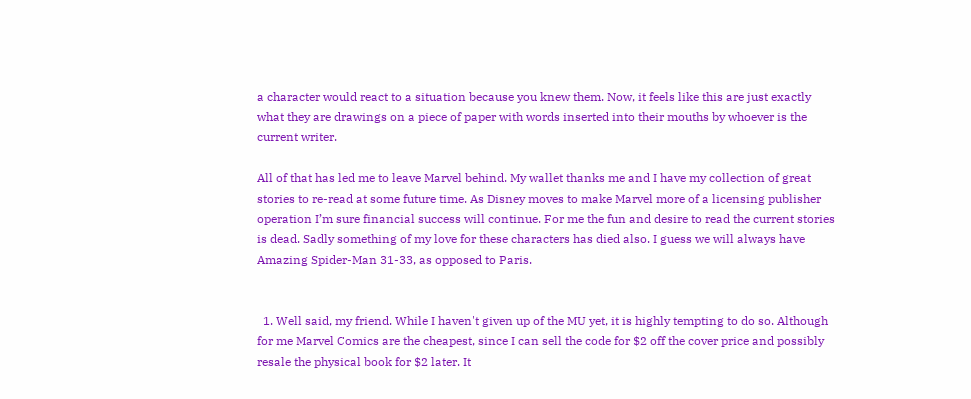a character would react to a situation because you knew them. Now, it feels like this are just exactly what they are drawings on a piece of paper with words inserted into their mouths by whoever is the current writer.

All of that has led me to leave Marvel behind. My wallet thanks me and I have my collection of great stories to re-read at some future time. As Disney moves to make Marvel more of a licensing publisher operation I’m sure financial success will continue. For me the fun and desire to read the current stories is dead. Sadly something of my love for these characters has died also. I guess we will always have Amazing Spider-Man 31-33, as opposed to Paris.


  1. Well said, my friend. While I haven't given up of the MU yet, it is highly tempting to do so. Although for me Marvel Comics are the cheapest, since I can sell the code for $2 off the cover price and possibly resale the physical book for $2 later. It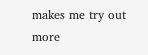makes me try out more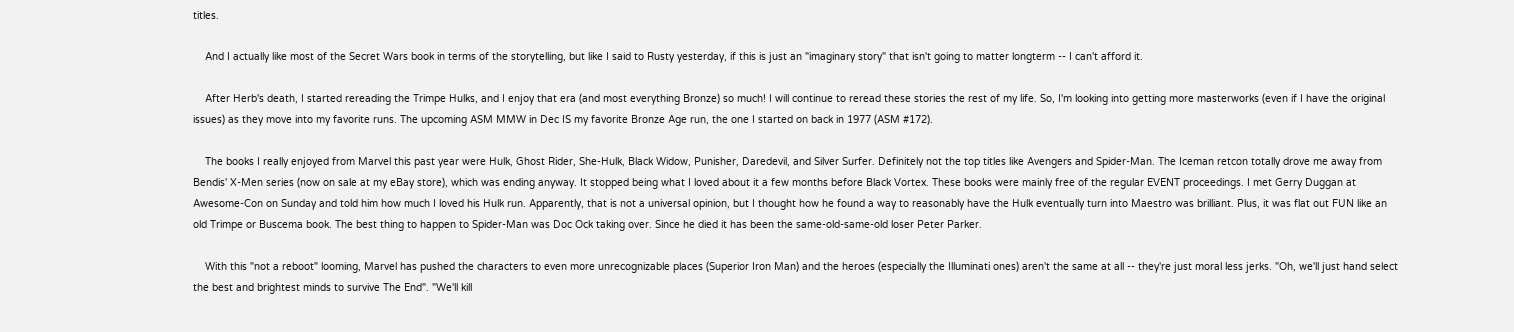titles.

    And I actually like most of the Secret Wars book in terms of the storytelling, but like I said to Rusty yesterday, if this is just an "imaginary story" that isn't going to matter longterm -- I can't afford it.

    After Herb's death, I started rereading the Trimpe Hulks, and I enjoy that era (and most everything Bronze) so much! I will continue to reread these stories the rest of my life. So, I'm looking into getting more masterworks (even if I have the original issues) as they move into my favorite runs. The upcoming ASM MMW in Dec IS my favorite Bronze Age run, the one I started on back in 1977 (ASM #172).

    The books I really enjoyed from Marvel this past year were Hulk, Ghost Rider, She-Hulk, Black Widow, Punisher, Daredevil, and Silver Surfer. Definitely not the top titles like Avengers and Spider-Man. The Iceman retcon totally drove me away from Bendis' X-Men series (now on sale at my eBay store), which was ending anyway. It stopped being what I loved about it a few months before Black Vortex. These books were mainly free of the regular EVENT proceedings. I met Gerry Duggan at Awesome-Con on Sunday and told him how much I loved his Hulk run. Apparently, that is not a universal opinion, but I thought how he found a way to reasonably have the Hulk eventually turn into Maestro was brilliant. Plus, it was flat out FUN like an old Trimpe or Buscema book. The best thing to happen to Spider-Man was Doc Ock taking over. Since he died it has been the same-old-same-old loser Peter Parker.

    With this "not a reboot" looming, Marvel has pushed the characters to even more unrecognizable places (Superior Iron Man) and the heroes (especially the Illuminati ones) aren't the same at all -- they're just moral less jerks. "Oh, we'll just hand select the best and brightest minds to survive The End". "We'll kill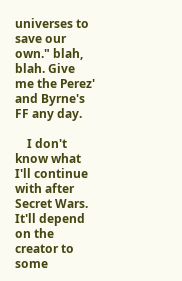universes to save our own." blah, blah. Give me the Perez' and Byrne's FF any day.

    I don't know what I'll continue with after Secret Wars. It'll depend on the creator to some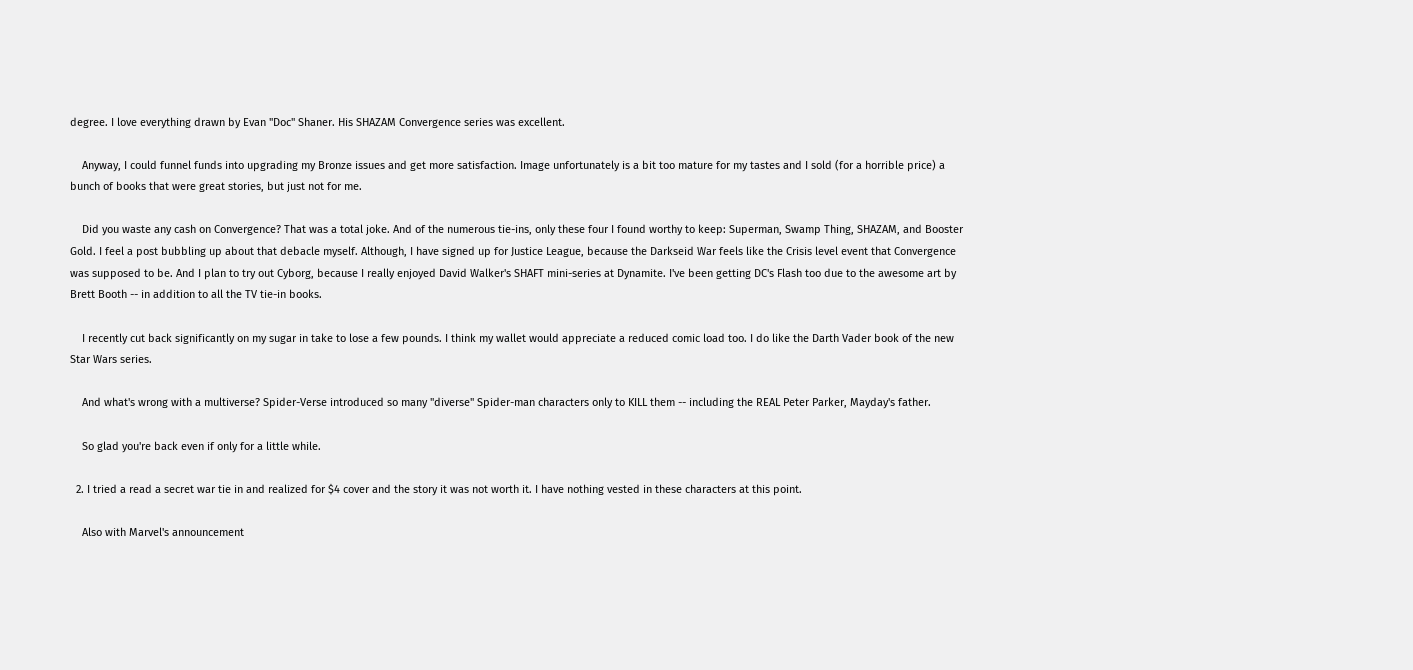degree. I love everything drawn by Evan "Doc" Shaner. His SHAZAM Convergence series was excellent.

    Anyway, I could funnel funds into upgrading my Bronze issues and get more satisfaction. Image unfortunately is a bit too mature for my tastes and I sold (for a horrible price) a bunch of books that were great stories, but just not for me.

    Did you waste any cash on Convergence? That was a total joke. And of the numerous tie-ins, only these four I found worthy to keep: Superman, Swamp Thing, SHAZAM, and Booster Gold. I feel a post bubbling up about that debacle myself. Although, I have signed up for Justice League, because the Darkseid War feels like the Crisis level event that Convergence was supposed to be. And I plan to try out Cyborg, because I really enjoyed David Walker's SHAFT mini-series at Dynamite. I've been getting DC's Flash too due to the awesome art by Brett Booth -- in addition to all the TV tie-in books.

    I recently cut back significantly on my sugar in take to lose a few pounds. I think my wallet would appreciate a reduced comic load too. I do like the Darth Vader book of the new Star Wars series.

    And what's wrong with a multiverse? Spider-Verse introduced so many "diverse" Spider-man characters only to KILL them -- including the REAL Peter Parker, Mayday's father.

    So glad you're back even if only for a little while.

  2. I tried a read a secret war tie in and realized for $4 cover and the story it was not worth it. I have nothing vested in these characters at this point.

    Also with Marvel's announcement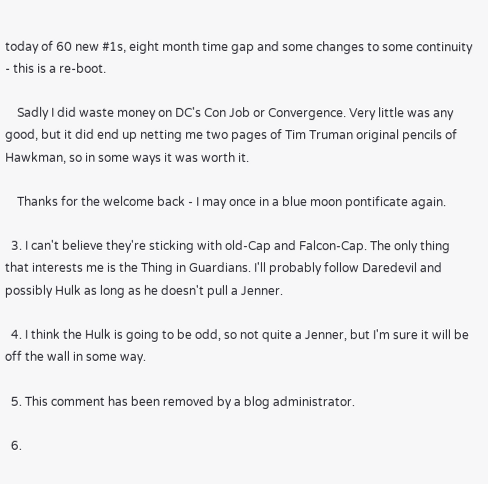today of 60 new #1s, eight month time gap and some changes to some continuity - this is a re-boot.

    Sadly I did waste money on DC's Con Job or Convergence. Very little was any good, but it did end up netting me two pages of Tim Truman original pencils of Hawkman, so in some ways it was worth it.

    Thanks for the welcome back - I may once in a blue moon pontificate again.

  3. I can't believe they're sticking with old-Cap and Falcon-Cap. The only thing that interests me is the Thing in Guardians. I'll probably follow Daredevil and possibly Hulk as long as he doesn't pull a Jenner.

  4. I think the Hulk is going to be odd, so not quite a Jenner, but I'm sure it will be off the wall in some way.

  5. This comment has been removed by a blog administrator.

  6.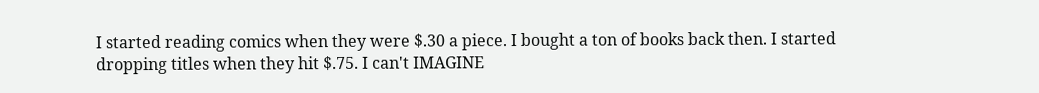I started reading comics when they were $.30 a piece. I bought a ton of books back then. I started dropping titles when they hit $.75. I can't IMAGINE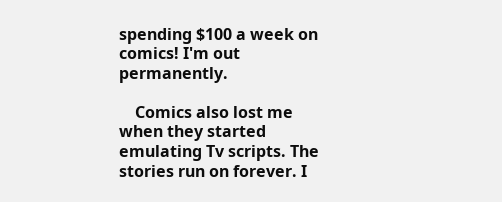spending $100 a week on comics! I'm out permanently.

    Comics also lost me when they started emulating Tv scripts. The stories run on forever. I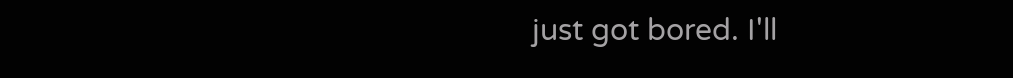just got bored. I'll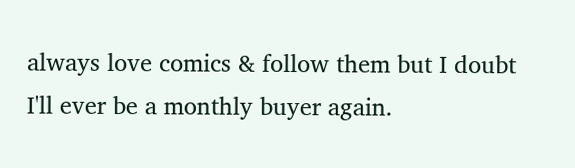always love comics & follow them but I doubt I'll ever be a monthly buyer again.